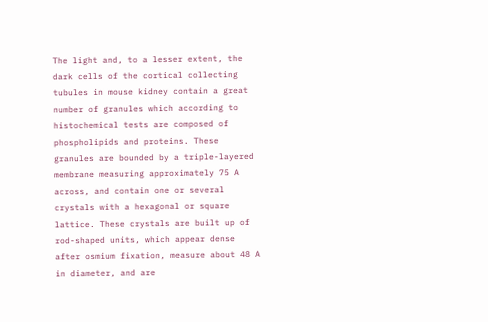The light and, to a lesser extent, the dark cells of the cortical collecting tubules in mouse kidney contain a great number of granules which according to histochemical tests are composed of phospholipids and proteins. These granules are bounded by a triple-layered membrane measuring approximately 75 A across, and contain one or several crystals with a hexagonal or square lattice. These crystals are built up of rod-shaped units, which appear dense after osmium fixation, measure about 48 A in diameter, and are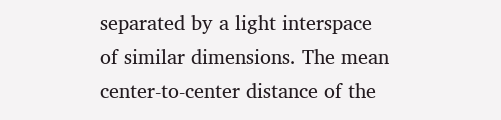separated by a light interspace of similar dimensions. The mean center-to-center distance of the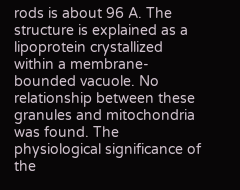rods is about 96 A. The structure is explained as a lipoprotein crystallized within a membrane-bounded vacuole. No relationship between these granules and mitochondria was found. The physiological significance of the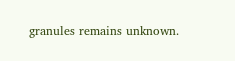granules remains unknown.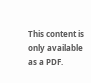This content is only available as a PDF.